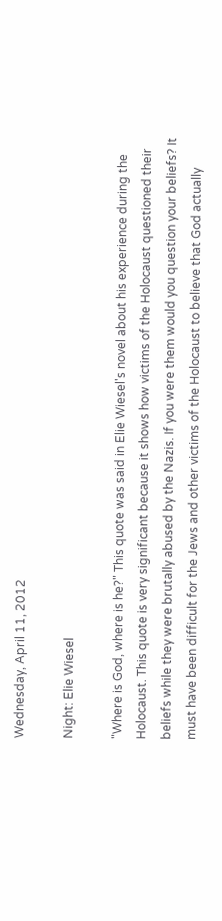Wednesday, April 11, 2012

Night: Elie Wiesel

"Where is God, where is he?" This quote was said in Elie Wiesel's novel about his experience during the Holocaust. This quote is very significant because it shows how victims of the Holocaust questioned their beliefs while they were brutally abused by the Nazis. If you were them would you question your beliefs? It must have been difficult for the Jews and other victims of the Holocaust to believe that God actually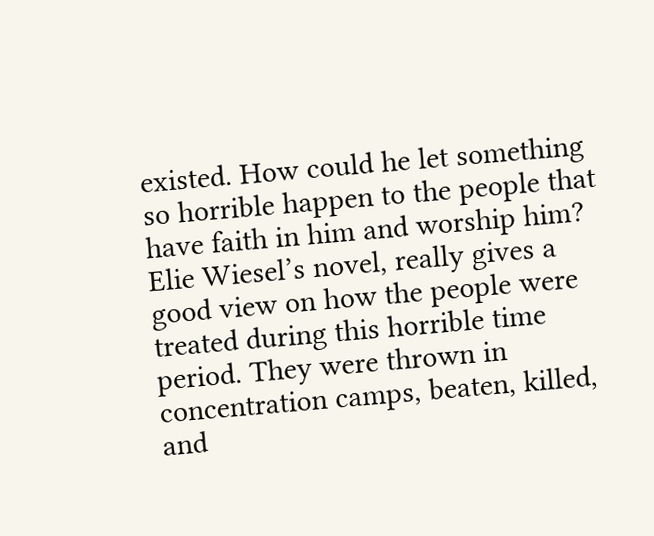existed. How could he let something so horrible happen to the people that have faith in him and worship him? Elie Wiesel’s novel, really gives a good view on how the people were treated during this horrible time period. They were thrown in concentration camps, beaten, killed, and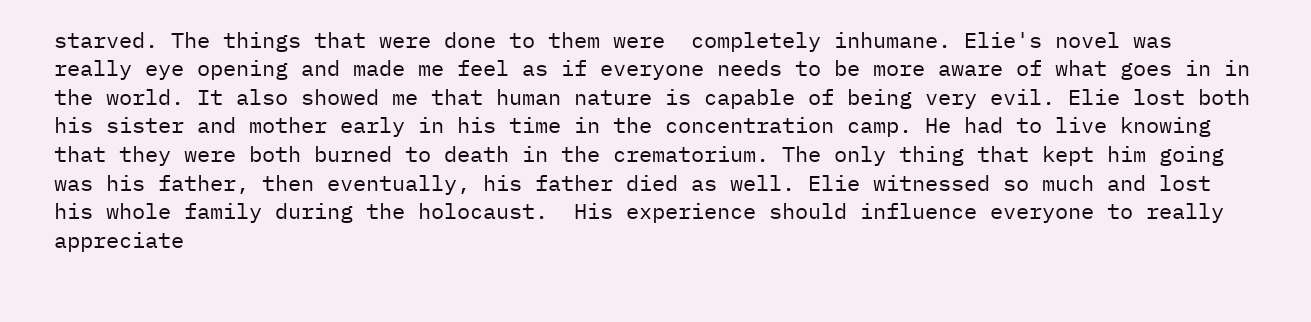starved. The things that were done to them were  completely inhumane. Elie's novel was really eye opening and made me feel as if everyone needs to be more aware of what goes in in the world. It also showed me that human nature is capable of being very evil. Elie lost both his sister and mother early in his time in the concentration camp. He had to live knowing that they were both burned to death in the crematorium. The only thing that kept him going was his father, then eventually, his father died as well. Elie witnessed so much and lost his whole family during the holocaust.  His experience should influence everyone to really appreciate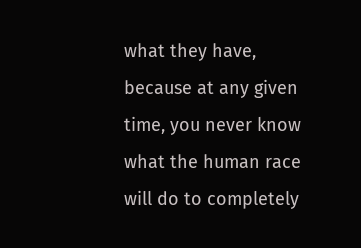what they have, because at any given time, you never know what the human race will do to completely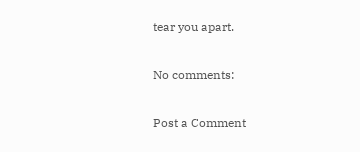tear you apart.

No comments:

Post a Comment